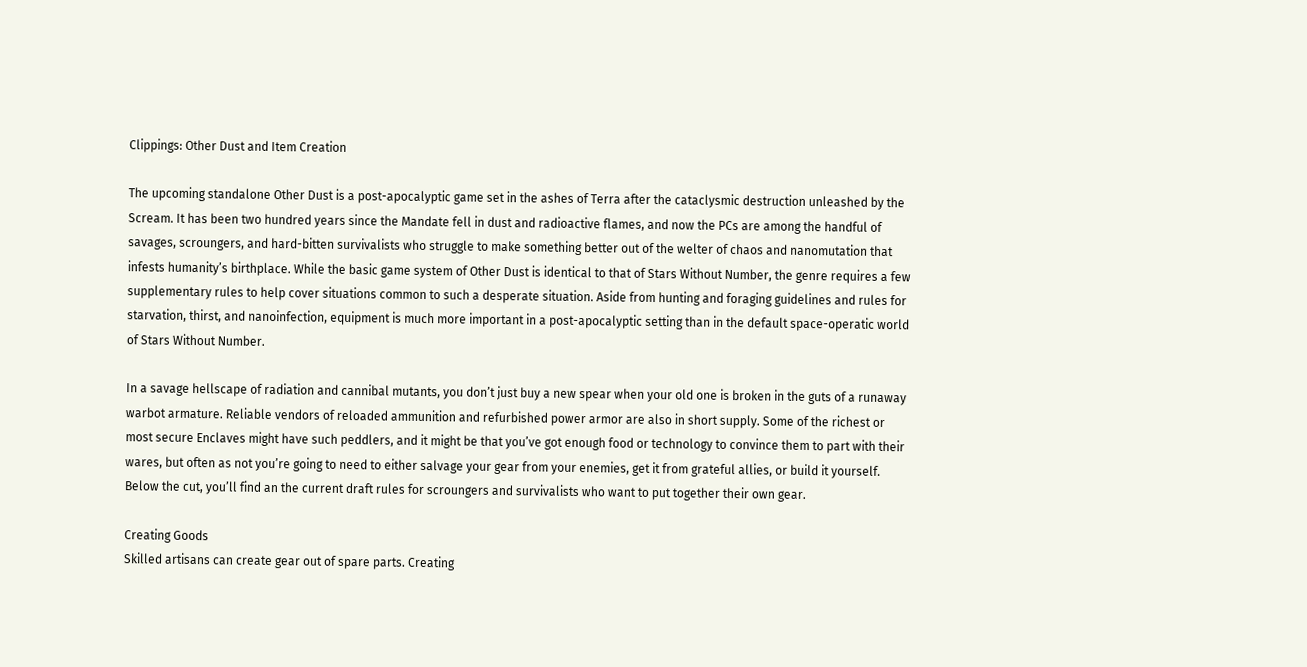Clippings: Other Dust and Item Creation

The upcoming standalone Other Dust is a post-apocalyptic game set in the ashes of Terra after the cataclysmic destruction unleashed by the Scream. It has been two hundred years since the Mandate fell in dust and radioactive flames, and now the PCs are among the handful of savages, scroungers, and hard-bitten survivalists who struggle to make something better out of the welter of chaos and nanomutation that infests humanity’s birthplace. While the basic game system of Other Dust is identical to that of Stars Without Number, the genre requires a few supplementary rules to help cover situations common to such a desperate situation. Aside from hunting and foraging guidelines and rules for starvation, thirst, and nanoinfection, equipment is much more important in a post-apocalyptic setting than in the default space-operatic world of Stars Without Number.

In a savage hellscape of radiation and cannibal mutants, you don’t just buy a new spear when your old one is broken in the guts of a runaway warbot armature. Reliable vendors of reloaded ammunition and refurbished power armor are also in short supply. Some of the richest or most secure Enclaves might have such peddlers, and it might be that you’ve got enough food or technology to convince them to part with their wares, but often as not you’re going to need to either salvage your gear from your enemies, get it from grateful allies, or build it yourself. Below the cut, you’ll find an the current draft rules for scroungers and survivalists who want to put together their own gear.

Creating Goods
Skilled artisans can create gear out of spare parts. Creating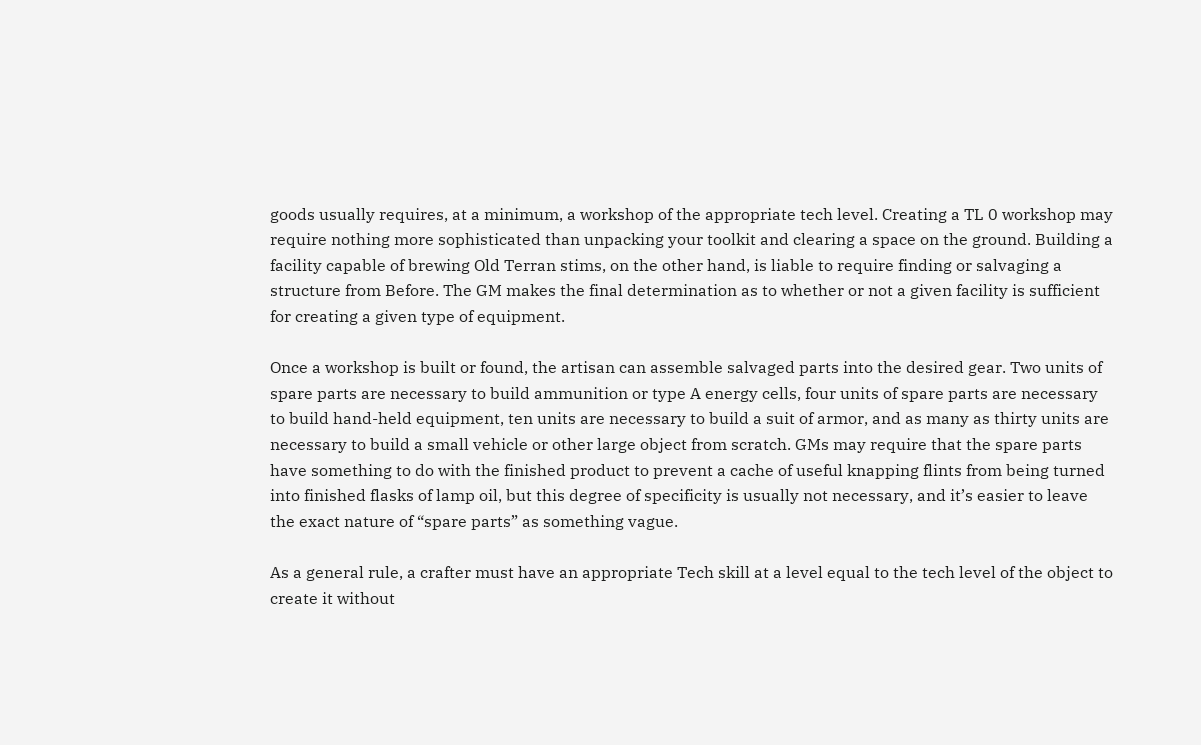goods usually requires, at a minimum, a workshop of the appropriate tech level. Creating a TL 0 workshop may require nothing more sophisticated than unpacking your toolkit and clearing a space on the ground. Building a facility capable of brewing Old Terran stims, on the other hand, is liable to require finding or salvaging a structure from Before. The GM makes the final determination as to whether or not a given facility is sufficient for creating a given type of equipment.

Once a workshop is built or found, the artisan can assemble salvaged parts into the desired gear. Two units of spare parts are necessary to build ammunition or type A energy cells, four units of spare parts are necessary to build hand-held equipment, ten units are necessary to build a suit of armor, and as many as thirty units are necessary to build a small vehicle or other large object from scratch. GMs may require that the spare parts have something to do with the finished product to prevent a cache of useful knapping flints from being turned into finished flasks of lamp oil, but this degree of specificity is usually not necessary, and it’s easier to leave the exact nature of “spare parts” as something vague.

As a general rule, a crafter must have an appropriate Tech skill at a level equal to the tech level of the object to create it without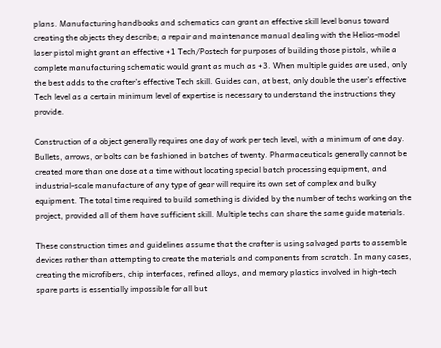plans. Manufacturing handbooks and schematics can grant an effective skill level bonus toward creating the objects they describe; a repair and maintenance manual dealing with the Helios-model laser pistol might grant an effective +1 Tech/Postech for purposes of building those pistols, while a complete manufacturing schematic would grant as much as +3. When multiple guides are used, only the best adds to the crafter’s effective Tech skill. Guides can, at best, only double the user’s effective Tech level as a certain minimum level of expertise is necessary to understand the instructions they provide.

Construction of a object generally requires one day of work per tech level, with a minimum of one day. Bullets, arrows, or bolts can be fashioned in batches of twenty. Pharmaceuticals generally cannot be created more than one dose at a time without locating special batch processing equipment, and industrial-scale manufacture of any type of gear will require its own set of complex and bulky equipment. The total time required to build something is divided by the number of techs working on the project, provided all of them have sufficient skill. Multiple techs can share the same guide materials.

These construction times and guidelines assume that the crafter is using salvaged parts to assemble devices rather than attempting to create the materials and components from scratch. In many cases, creating the microfibers, chip interfaces, refined alloys, and memory plastics involved in high-tech spare parts is essentially impossible for all but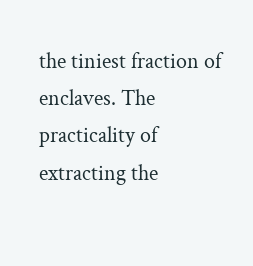the tiniest fraction of enclaves. The practicality of extracting the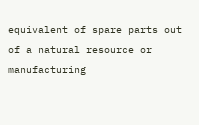equivalent of spare parts out of a natural resource or manufacturing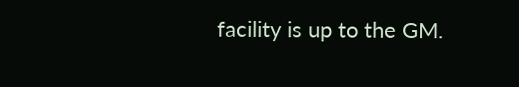facility is up to the GM.